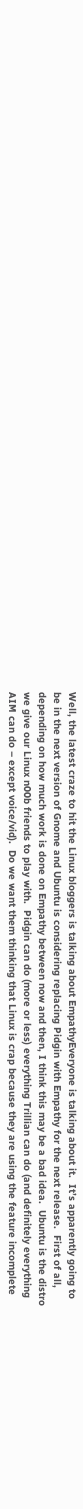Well, the latest craze to hit the Linux bloggers is talking about EmpathyEveryone is talking about it.  It’s apparently going to be in the next version of Gnome and Ubuntu is considering replacing Pidgin with Empathy for the next release.  First of all, depending on how much work is done on Empathy between now and then, I think this may be a bad idea.  Ubuntu is the distro we give our Linux n00b friends to play with.  Pidgin can do (more or less) everything Trillian can do (and definitely everything AIM can do – except voice/vid).  Do we want them thinking that Linux is crap because they are using the feature incomplete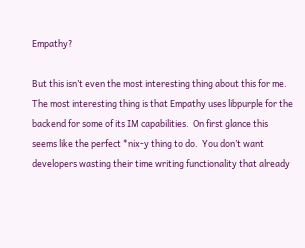Empathy?

But this isn’t even the most interesting thing about this for me.  The most interesting thing is that Empathy uses libpurple for the backend for some of its IM capabilities.  On first glance this seems like the perfect *nix-y thing to do.  You don’t want developers wasting their time writing functionality that already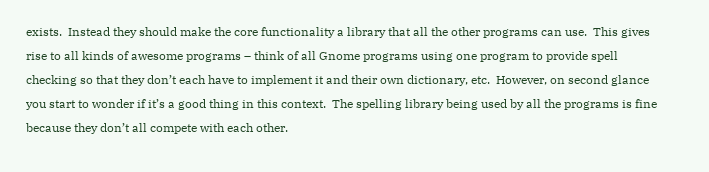exists.  Instead they should make the core functionality a library that all the other programs can use.  This gives rise to all kinds of awesome programs – think of all Gnome programs using one program to provide spell checking so that they don’t each have to implement it and their own dictionary, etc.  However, on second glance you start to wonder if it’s a good thing in this context.  The spelling library being used by all the programs is fine because they don’t all compete with each other.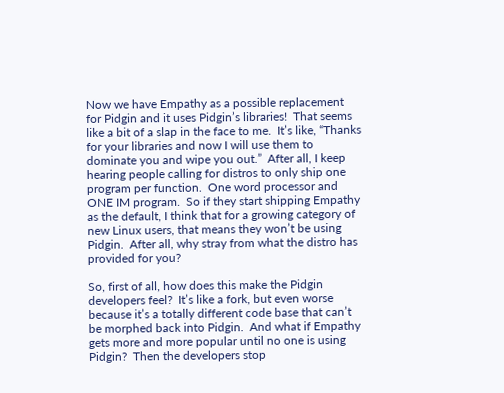Now we have Empathy as a possible replacement for Pidgin and it uses Pidgin’s libraries!  That seems like a bit of a slap in the face to me.  It’s like, “Thanks for your libraries and now I will use them to dominate you and wipe you out.”  After all, I keep hearing people calling for distros to only ship one program per function.  One word processor and ONE IM program.  So if they start shipping Empathy as the default, I think that for a growing category of new Linux users, that means they won’t be using Pidgin.  After all, why stray from what the distro has provided for you?

So, first of all, how does this make the Pidgin developers feel?  It’s like a fork, but even worse because it’s a totally different code base that can’t be morphed back into Pidgin.  And what if Empathy gets more and more popular until no one is using Pidgin?  Then the developers stop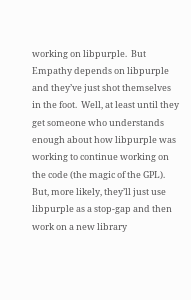working on libpurple.  But Empathy depends on libpurple and they’ve just shot themselves in the foot.  Well, at least until they get someone who understands enough about how libpurple was working to continue working on the code (the magic of the GPL).  But, more likely, they’ll just use libpurple as a stop-gap and then work on a new library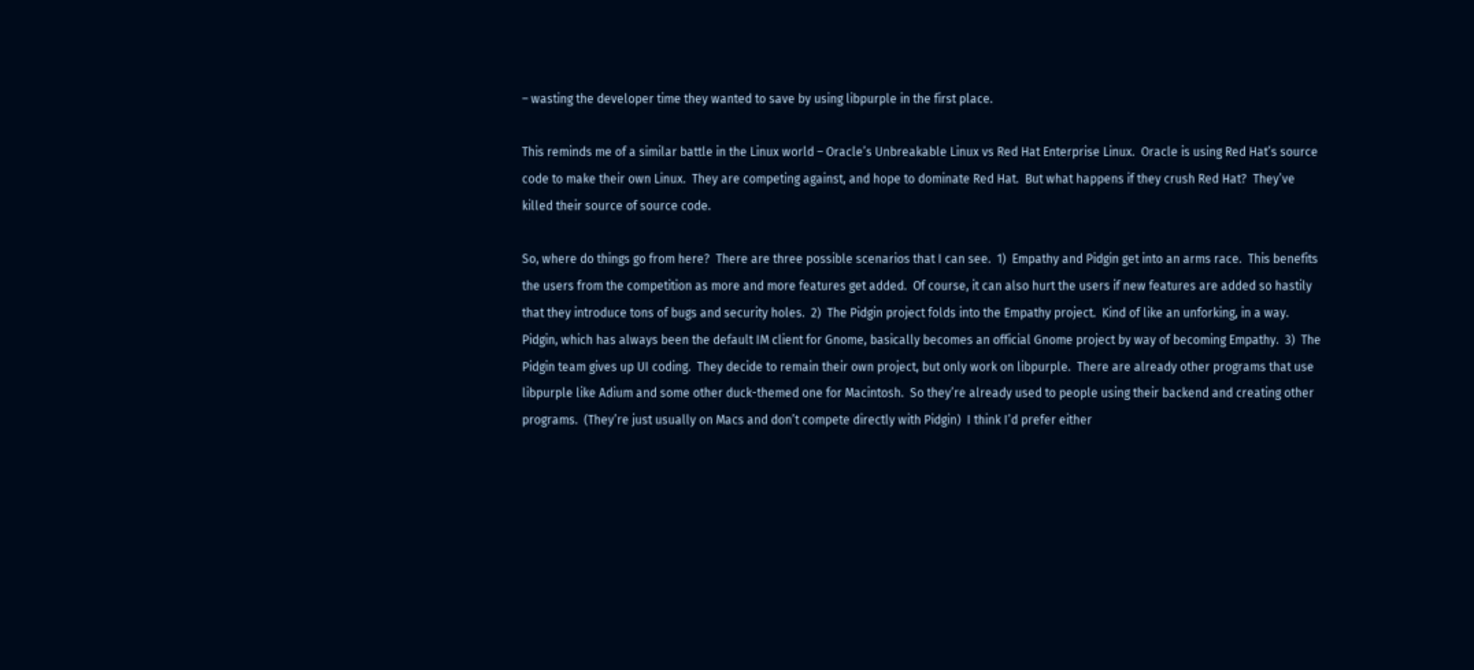– wasting the developer time they wanted to save by using libpurple in the first place.

This reminds me of a similar battle in the Linux world – Oracle’s Unbreakable Linux vs Red Hat Enterprise Linux.  Oracle is using Red Hat’s source code to make their own Linux.  They are competing against, and hope to dominate Red Hat.  But what happens if they crush Red Hat?  They’ve killed their source of source code.

So, where do things go from here?  There are three possible scenarios that I can see.  1)  Empathy and Pidgin get into an arms race.  This benefits the users from the competition as more and more features get added.  Of course, it can also hurt the users if new features are added so hastily that they introduce tons of bugs and security holes.  2)  The Pidgin project folds into the Empathy project.  Kind of like an unforking, in a way.  Pidgin, which has always been the default IM client for Gnome, basically becomes an official Gnome project by way of becoming Empathy.  3)  The Pidgin team gives up UI coding.  They decide to remain their own project, but only work on libpurple.  There are already other programs that use libpurple like Adium and some other duck-themed one for Macintosh.  So they’re already used to people using their backend and creating other programs.  (They’re just usually on Macs and don’t compete directly with Pidgin)  I think I’d prefer either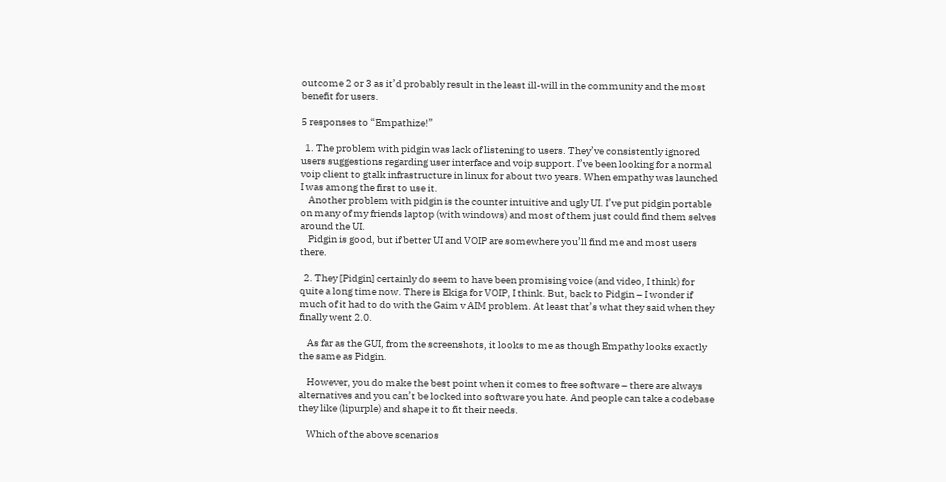outcome 2 or 3 as it’d probably result in the least ill-will in the community and the most benefit for users.

5 responses to “Empathize!”

  1. The problem with pidgin was lack of listening to users. They’ve consistently ignored users suggestions regarding user interface and voip support. I’ve been looking for a normal voip client to gtalk infrastructure in linux for about two years. When empathy was launched I was among the first to use it.
    Another problem with pidgin is the counter intuitive and ugly UI. I’ve put pidgin portable on many of my friends laptop (with windows) and most of them just could find them selves around the UI.
    Pidgin is good, but if better UI and VOIP are somewhere you’ll find me and most users there.

  2. They [Pidgin] certainly do seem to have been promising voice (and video, I think) for quite a long time now. There is Ekiga for VOIP, I think. But, back to Pidgin – I wonder if much of it had to do with the Gaim v AIM problem. At least that’s what they said when they finally went 2.0.

    As far as the GUI, from the screenshots, it looks to me as though Empathy looks exactly the same as Pidgin.

    However, you do make the best point when it comes to free software – there are always alternatives and you can’t be locked into software you hate. And people can take a codebase they like (lipurple) and shape it to fit their needs.

    Which of the above scenarios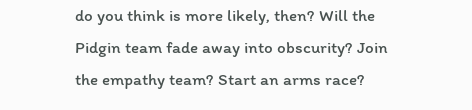do you think is more likely, then? Will the Pidgin team fade away into obscurity? Join the empathy team? Start an arms race?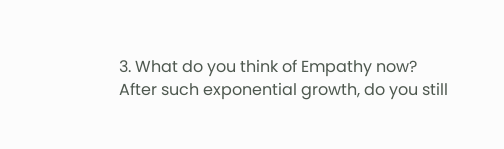3. What do you think of Empathy now? After such exponential growth, do you still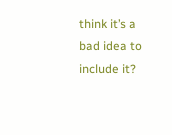think it’s a bad idea to include it?